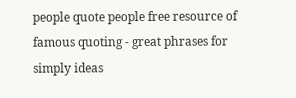people quote people free resource of famous quoting - great phrases for simply ideas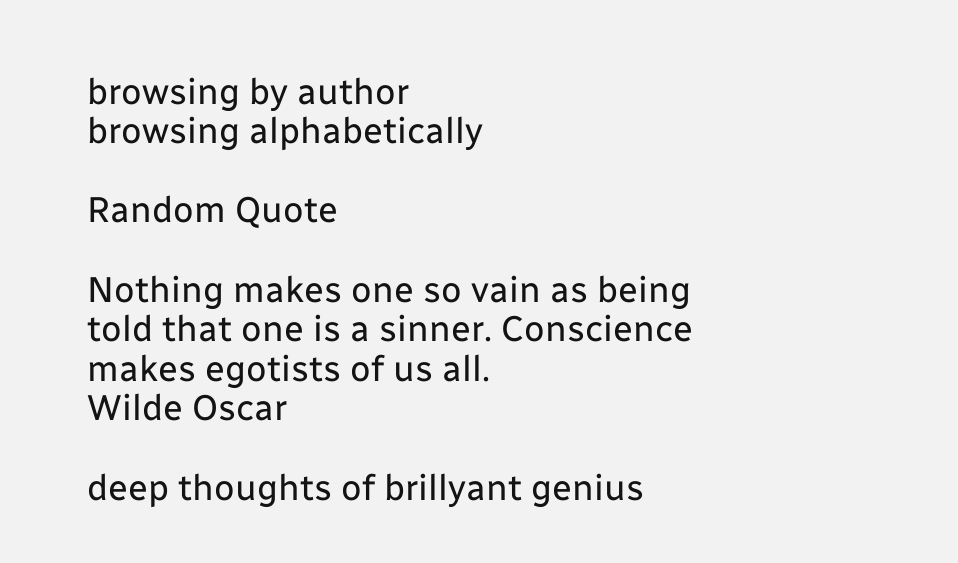browsing by author
browsing alphabetically

Random Quote

Nothing makes one so vain as being told that one is a sinner. Conscience makes egotists of us all.
Wilde Oscar

deep thoughts of brillyant genius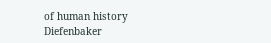of human history
Diefenbaker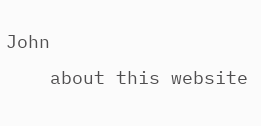John
    about this website